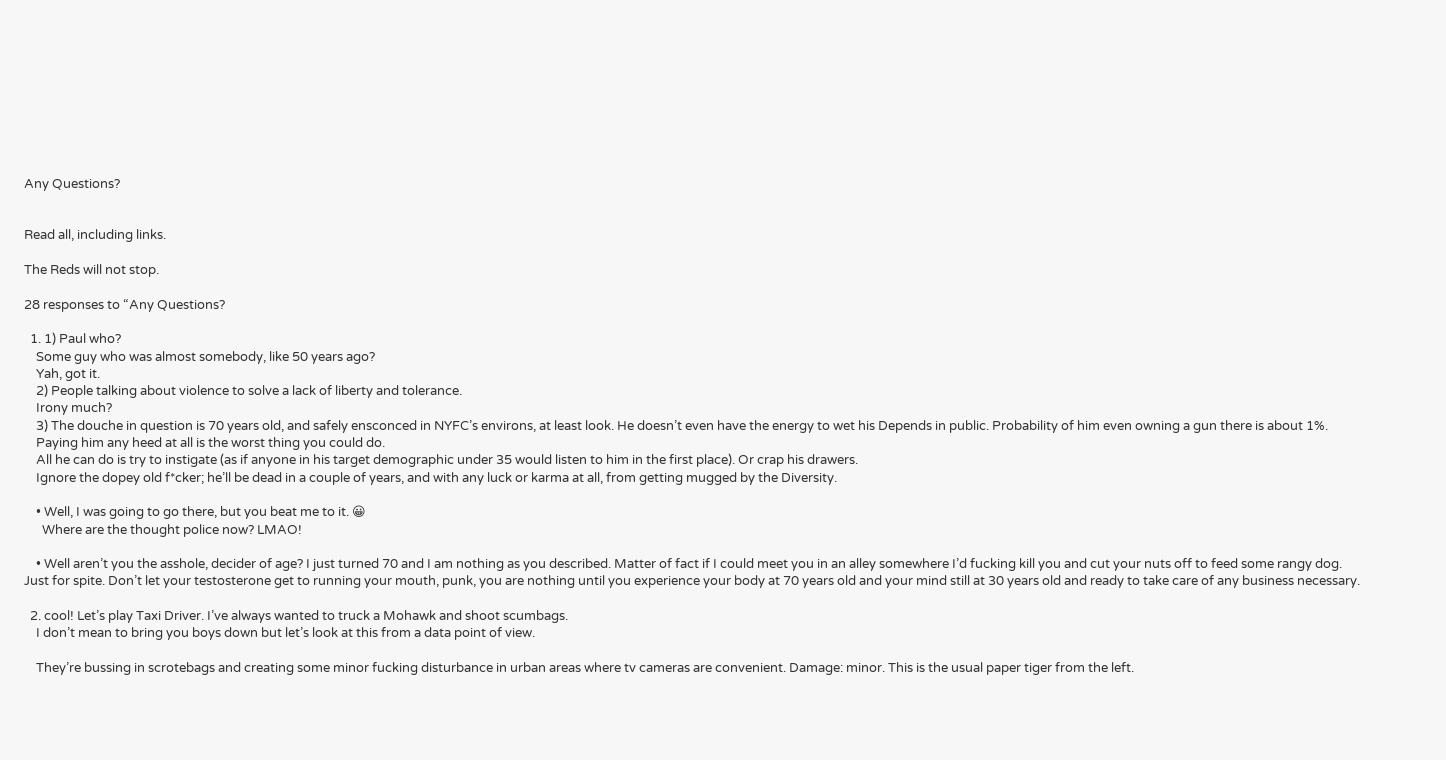Any Questions?


Read all, including links.

The Reds will not stop.

28 responses to “Any Questions?

  1. 1) Paul who?
    Some guy who was almost somebody, like 50 years ago?
    Yah, got it.
    2) People talking about violence to solve a lack of liberty and tolerance.
    Irony much?
    3) The douche in question is 70 years old, and safely ensconced in NYFC’s environs, at least look. He doesn’t even have the energy to wet his Depends in public. Probability of him even owning a gun there is about 1%.
    Paying him any heed at all is the worst thing you could do.
    All he can do is try to instigate (as if anyone in his target demographic under 35 would listen to him in the first place). Or crap his drawers.
    Ignore the dopey old f*cker; he’ll be dead in a couple of years, and with any luck or karma at all, from getting mugged by the Diversity.

    • Well, I was going to go there, but you beat me to it. 😀
      Where are the thought police now? LMAO!

    • Well aren’t you the asshole, decider of age? I just turned 70 and I am nothing as you described. Matter of fact if I could meet you in an alley somewhere I’d fucking kill you and cut your nuts off to feed some rangy dog. Just for spite. Don’t let your testosterone get to running your mouth, punk, you are nothing until you experience your body at 70 years old and your mind still at 30 years old and ready to take care of any business necessary.

  2. cool! Let’s play Taxi Driver. I’ve always wanted to truck a Mohawk and shoot scumbags.
    I don’t mean to bring you boys down but let’s look at this from a data point of view.

    They’re bussing in scrotebags and creating some minor fucking disturbance in urban areas where tv cameras are convenient. Damage: minor. This is the usual paper tiger from the left.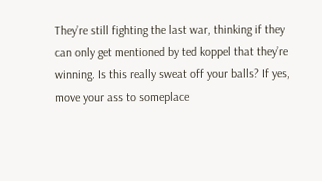They’re still fighting the last war, thinking if they can only get mentioned by ted koppel that they’re winning. Is this really sweat off your balls? If yes, move your ass to someplace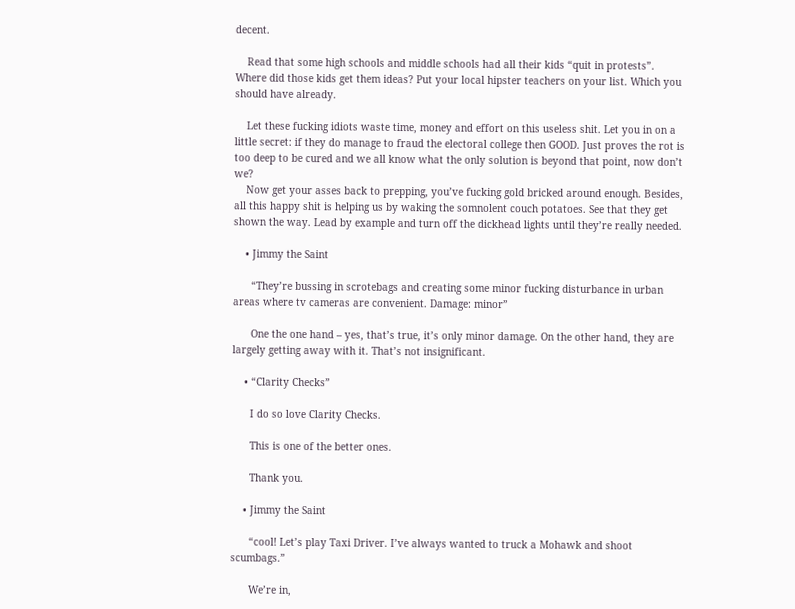decent.

    Read that some high schools and middle schools had all their kids “quit in protests”. Where did those kids get them ideas? Put your local hipster teachers on your list. Which you should have already.

    Let these fucking idiots waste time, money and effort on this useless shit. Let you in on a little secret: if they do manage to fraud the electoral college then GOOD. Just proves the rot is too deep to be cured and we all know what the only solution is beyond that point, now don’t we?
    Now get your asses back to prepping, you’ve fucking gold bricked around enough. Besides, all this happy shit is helping us by waking the somnolent couch potatoes. See that they get shown the way. Lead by example and turn off the dickhead lights until they’re really needed.

    • Jimmy the Saint

      “They’re bussing in scrotebags and creating some minor fucking disturbance in urban areas where tv cameras are convenient. Damage: minor”

      One the one hand – yes, that’s true, it’s only minor damage. On the other hand, they are largely getting away with it. That’s not insignificant.

    • “Clarity Checks”

      I do so love Clarity Checks.

      This is one of the better ones.

      Thank you.

    • Jimmy the Saint

      “cool! Let’s play Taxi Driver. I’ve always wanted to truck a Mohawk and shoot scumbags.”

      We’re in,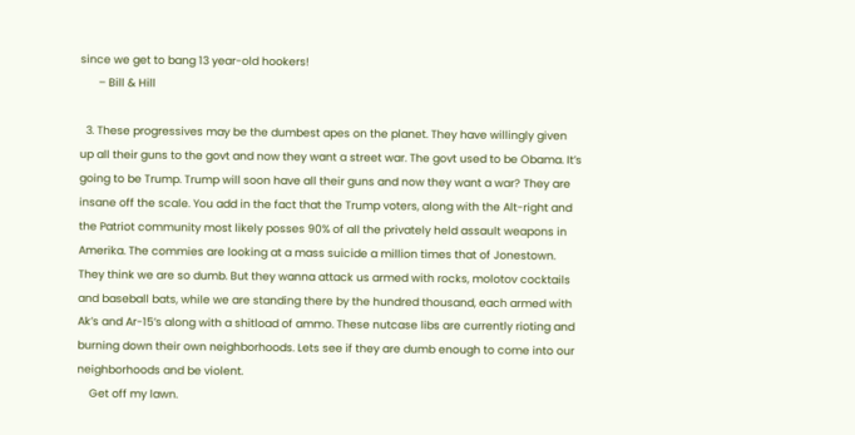since we get to bang 13 year-old hookers!
      – Bill & Hill

  3. These progressives may be the dumbest apes on the planet. They have willingly given up all their guns to the govt and now they want a street war. The govt used to be Obama. It’s going to be Trump. Trump will soon have all their guns and now they want a war? They are insane off the scale. You add in the fact that the Trump voters, along with the Alt-right and the Patriot community most likely posses 90% of all the privately held assault weapons in Amerika. The commies are looking at a mass suicide a million times that of Jonestown. They think we are so dumb. But they wanna attack us armed with rocks, molotov cocktails and baseball bats, while we are standing there by the hundred thousand, each armed with Ak’s and Ar-15’s along with a shitload of ammo. These nutcase libs are currently rioting and burning down their own neighborhoods. Lets see if they are dumb enough to come into our neighborhoods and be violent.
    Get off my lawn.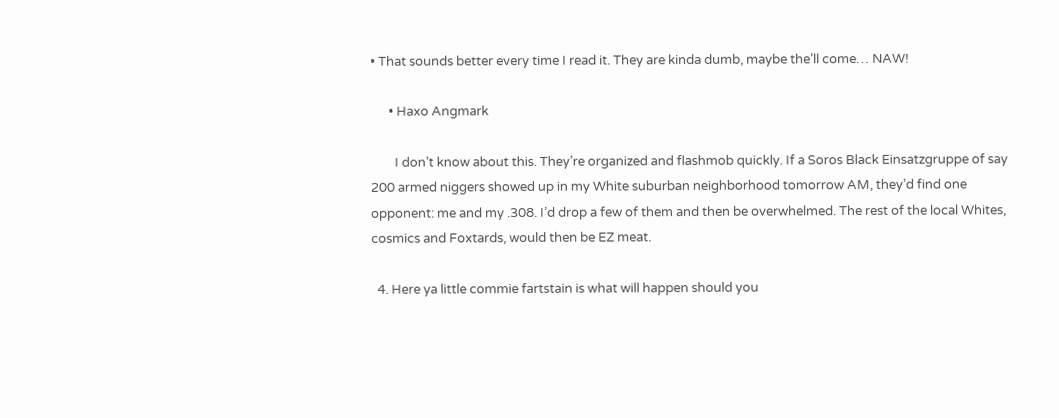• That sounds better every time I read it. They are kinda dumb, maybe the’ll come… NAW!

      • Haxo Angmark

        I don’t know about this. They’re organized and flashmob quickly. If a Soros Black Einsatzgruppe of say 200 armed niggers showed up in my White suburban neighborhood tomorrow AM, they’d find one opponent: me and my .308. I’d drop a few of them and then be overwhelmed. The rest of the local Whites, cosmics and Foxtards, would then be EZ meat.

  4. Here ya little commie fartstain is what will happen should you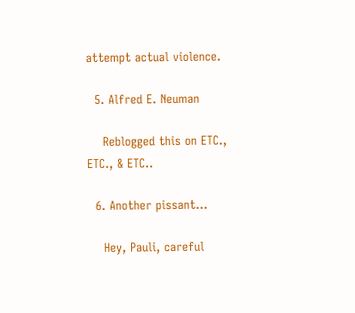attempt actual violence.

  5. Alfred E. Neuman

    Reblogged this on ETC., ETC., & ETC..

  6. Another pissant…

    Hey, Pauli, careful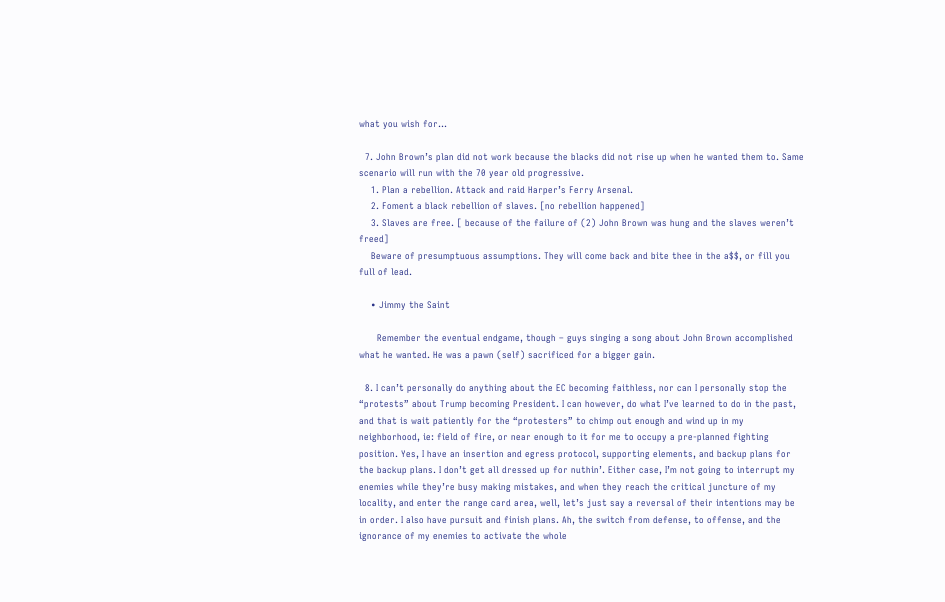what you wish for…

  7. John Brown’s plan did not work because the blacks did not rise up when he wanted them to. Same scenario will run with the 70 year old progressive.
    1. Plan a rebellion. Attack and raid Harper’s Ferry Arsenal.
    2. Foment a black rebellion of slaves. [no rebellion happened]
    3. Slaves are free. [ because of the failure of (2) John Brown was hung and the slaves weren’t freed]
    Beware of presumptuous assumptions. They will come back and bite thee in the a$$, or fill you full of lead.

    • Jimmy the Saint

      Remember the eventual endgame, though – guys singing a song about John Brown accomplished what he wanted. He was a pawn (self) sacrificed for a bigger gain.

  8. I can’t personally do anything about the EC becoming faithless, nor can I personally stop the “protests” about Trump becoming President. I can however, do what I’ve learned to do in the past, and that is wait patiently for the “protesters” to chimp out enough and wind up in my neighborhood, ie: field of fire, or near enough to it for me to occupy a pre-planned fighting position. Yes, I have an insertion and egress protocol, supporting elements, and backup plans for the backup plans. I don’t get all dressed up for nuthin’. Either case, I’m not going to interrupt my enemies while they’re busy making mistakes, and when they reach the critical juncture of my locality, and enter the range card area, well, let’s just say a reversal of their intentions may be in order. I also have pursuit and finish plans. Ah, the switch from defense, to offense, and the ignorance of my enemies to activate the whole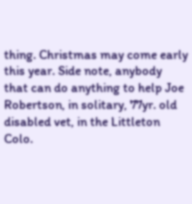thing. Christmas may come early this year. Side note, anybody that can do anything to help Joe Robertson, in solitary, 77yr. old disabled vet, in the Littleton Colo.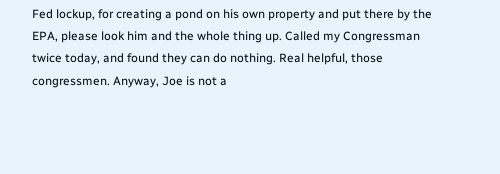Fed lockup, for creating a pond on his own property and put there by the EPA, please look him and the whole thing up. Called my Congressman twice today, and found they can do nothing. Real helpful, those congressmen. Anyway, Joe is not a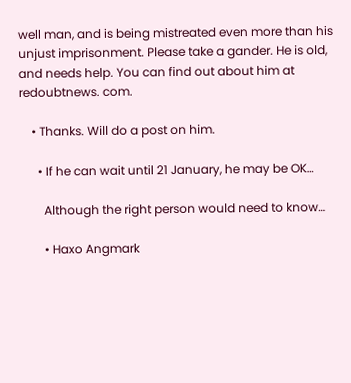well man, and is being mistreated even more than his unjust imprisonment. Please take a gander. He is old, and needs help. You can find out about him at redoubtnews. com.

    • Thanks. Will do a post on him.

      • If he can wait until 21 January, he may be OK…

        Although the right person would need to know…

        • Haxo Angmark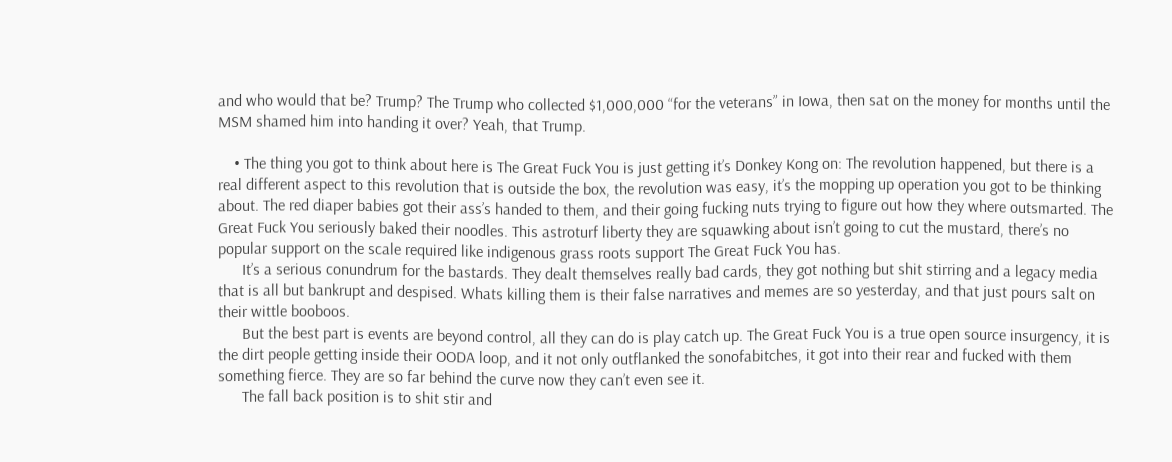and who would that be? Trump? The Trump who collected $1,000,000 “for the veterans” in Iowa, then sat on the money for months until the MSM shamed him into handing it over? Yeah, that Trump.

    • The thing you got to think about here is The Great Fuck You is just getting it’s Donkey Kong on: The revolution happened, but there is a real different aspect to this revolution that is outside the box, the revolution was easy, it’s the mopping up operation you got to be thinking about. The red diaper babies got their ass’s handed to them, and their going fucking nuts trying to figure out how they where outsmarted. The Great Fuck You seriously baked their noodles. This astroturf liberty they are squawking about isn’t going to cut the mustard, there’s no popular support on the scale required like indigenous grass roots support The Great Fuck You has.
      It’s a serious conundrum for the bastards. They dealt themselves really bad cards, they got nothing but shit stirring and a legacy media that is all but bankrupt and despised. Whats killing them is their false narratives and memes are so yesterday, and that just pours salt on their wittle booboos.
      But the best part is events are beyond control, all they can do is play catch up. The Great Fuck You is a true open source insurgency, it is the dirt people getting inside their OODA loop, and it not only outflanked the sonofabitches, it got into their rear and fucked with them something fierce. They are so far behind the curve now they can’t even see it.
      The fall back position is to shit stir and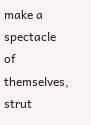make a spectacle of themselves, strut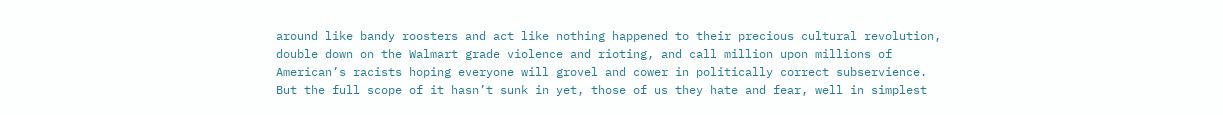around like bandy roosters and act like nothing happened to their precious cultural revolution, double down on the Walmart grade violence and rioting, and call million upon millions of American’s racists hoping everyone will grovel and cower in politically correct subservience. But the full scope of it hasn’t sunk in yet, those of us they hate and fear, well in simplest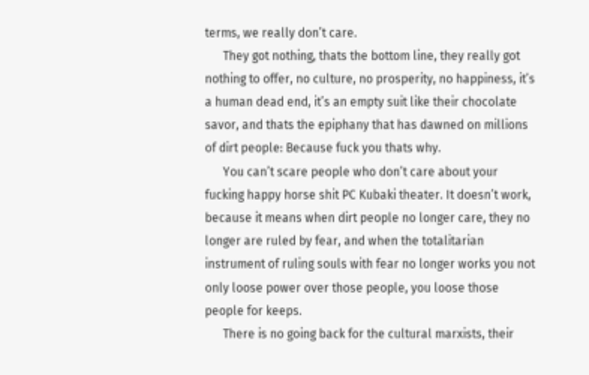terms, we really don’t care.
      They got nothing, thats the bottom line, they really got nothing to offer, no culture, no prosperity, no happiness, it’s a human dead end, it’s an empty suit like their chocolate savor, and thats the epiphany that has dawned on millions of dirt people: Because fuck you thats why.
      You can’t scare people who don’t care about your fucking happy horse shit PC Kubaki theater. It doesn’t work, because it means when dirt people no longer care, they no longer are ruled by fear, and when the totalitarian instrument of ruling souls with fear no longer works you not only loose power over those people, you loose those people for keeps.
      There is no going back for the cultural marxists, their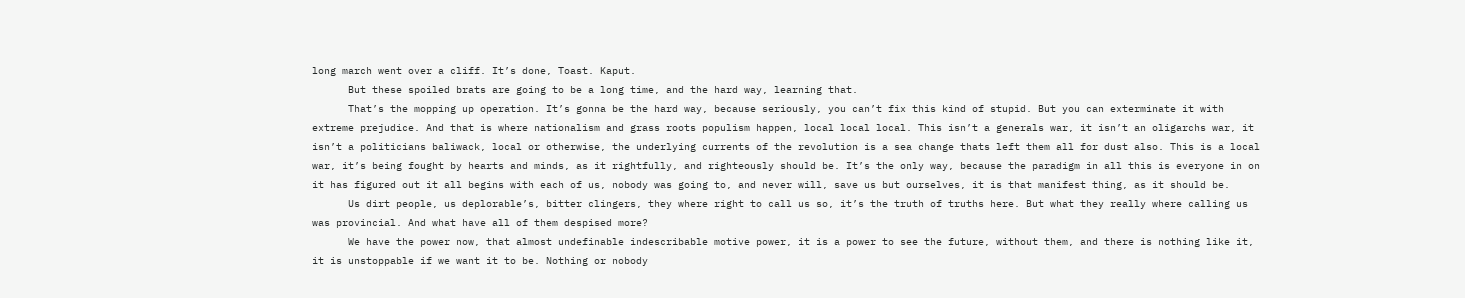long march went over a cliff. It’s done, Toast. Kaput.
      But these spoiled brats are going to be a long time, and the hard way, learning that.
      That’s the mopping up operation. It’s gonna be the hard way, because seriously, you can’t fix this kind of stupid. But you can exterminate it with extreme prejudice. And that is where nationalism and grass roots populism happen, local local local. This isn’t a generals war, it isn’t an oligarchs war, it isn’t a politicians baliwack, local or otherwise, the underlying currents of the revolution is a sea change thats left them all for dust also. This is a local war, it’s being fought by hearts and minds, as it rightfully, and righteously should be. It’s the only way, because the paradigm in all this is everyone in on it has figured out it all begins with each of us, nobody was going to, and never will, save us but ourselves, it is that manifest thing, as it should be.
      Us dirt people, us deplorable’s, bitter clingers, they where right to call us so, it’s the truth of truths here. But what they really where calling us was provincial. And what have all of them despised more?
      We have the power now, that almost undefinable indescribable motive power, it is a power to see the future, without them, and there is nothing like it, it is unstoppable if we want it to be. Nothing or nobody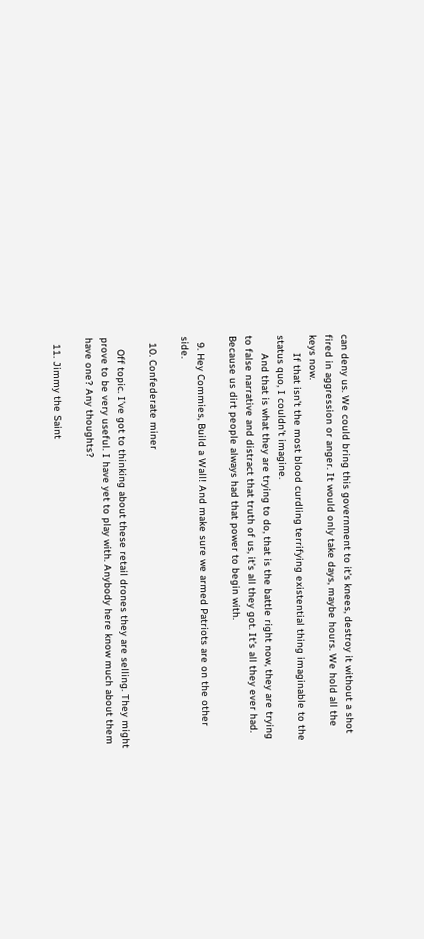can deny us. We could bring this government to it’s knees, destroy it without a shot fired in aggression or anger. It would only take days, maybe hours. We hold all the keys now.
      If that isn’t the most blood curdling terrifying existential thing imaginable to the status quo, I couldn’t imagine.
      And that is what they are trying to do, that is the battle right now, they are trying to false narrative and distract that truth of us, it’s all they got. It’s all they ever had. Because us dirt people always had that power to begin with.

  9. Hey Commies, Build a Wall! And make sure we armed Patriots are on the other side.

  10. Confederate miner

    Off topic. I’ve got to thinking about these retail drones they are selling. They might prove to be very useful. I have yet to play with. Anybody here know much about them have one? Any thoughts?

  11. Jimmy the Saint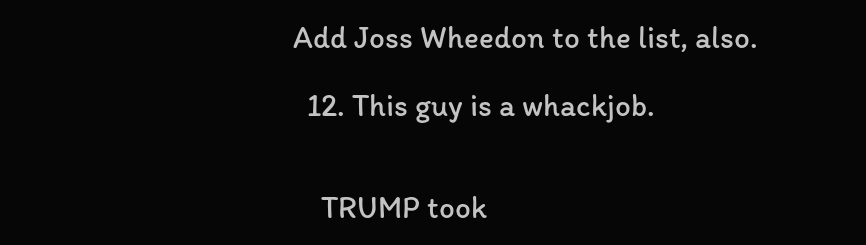Add Joss Wheedon to the list, also.

  12. This guy is a whackjob.


    TRUMP took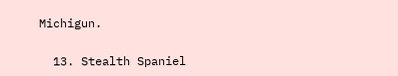Michigun.

  13. Stealth Spaniel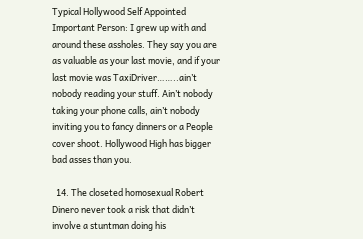Typical Hollywood Self Appointed Important Person: I grew up with and around these assholes. They say you are as valuable as your last movie, and if your last movie was TaxiDriver……..ain’t nobody reading your stuff. Ain’t nobody taking your phone calls, ain’t nobody inviting you to fancy dinners or a People cover shoot. Hollywood High has bigger bad asses than you.

  14. The closeted homosexual Robert Dinero never took a risk that didn’t involve a stuntman doing his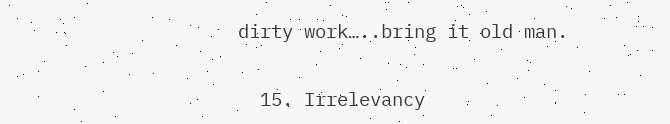dirty work…..bring it old man.

  15. Irrelevancy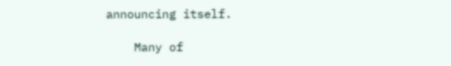announcing itself.

    Many of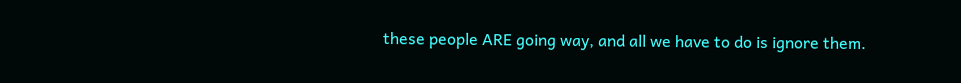these people ARE going way, and all we have to do is ignore them.